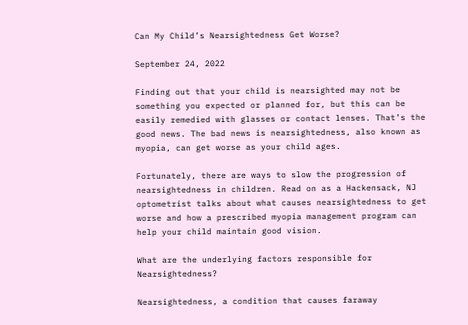Can My Child’s Nearsightedness Get Worse?

September 24, 2022

Finding out that your child is nearsighted may not be something you expected or planned for, but this can be easily remedied with glasses or contact lenses. That’s the good news. The bad news is nearsightedness, also known as myopia, can get worse as your child ages.

Fortunately, there are ways to slow the progression of nearsightedness in children. Read on as a Hackensack, NJ optometrist talks about what causes nearsightedness to get worse and how a prescribed myopia management program can help your child maintain good vision.

What are the underlying factors responsible for Nearsightedness?

Nearsightedness, a condition that causes faraway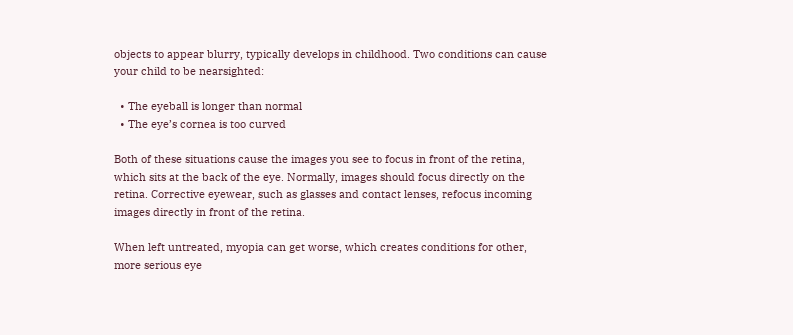objects to appear blurry, typically develops in childhood. Two conditions can cause your child to be nearsighted:

  • The eyeball is longer than normal
  • The eye’s cornea is too curved

Both of these situations cause the images you see to focus in front of the retina, which sits at the back of the eye. Normally, images should focus directly on the retina. Corrective eyewear, such as glasses and contact lenses, refocus incoming images directly in front of the retina.

When left untreated, myopia can get worse, which creates conditions for other, more serious eye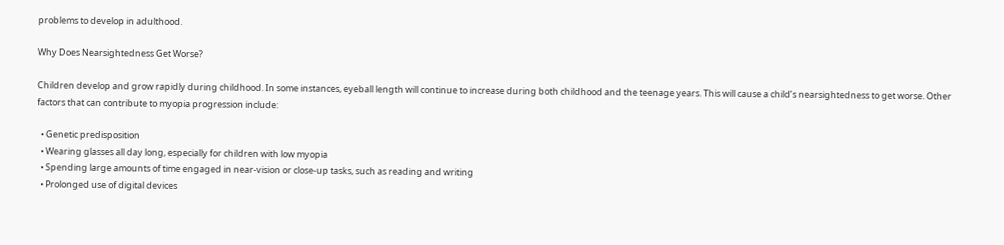problems to develop in adulthood.

Why Does Nearsightedness Get Worse?

Children develop and grow rapidly during childhood. In some instances, eyeball length will continue to increase during both childhood and the teenage years. This will cause a child’s nearsightedness to get worse. Other factors that can contribute to myopia progression include:

  • Genetic predisposition
  • Wearing glasses all day long, especially for children with low myopia
  • Spending large amounts of time engaged in near-vision or close-up tasks, such as reading and writing
  • Prolonged use of digital devices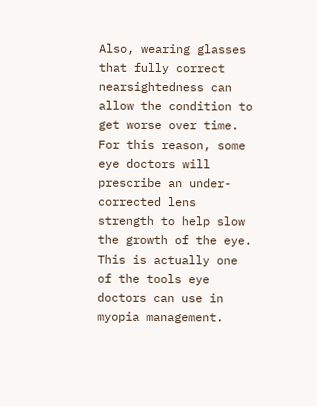Also, wearing glasses that fully correct nearsightedness can allow the condition to get worse over time. For this reason, some eye doctors will prescribe an under-corrected lens strength to help slow the growth of the eye. This is actually one of the tools eye doctors can use in myopia management.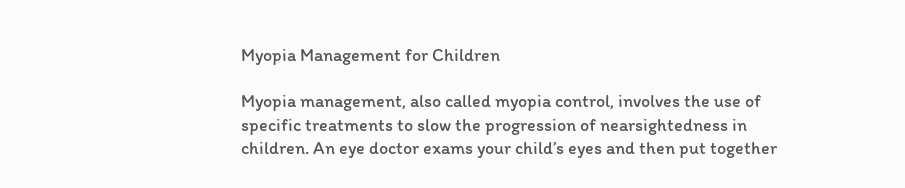Myopia Management for Children

Myopia management, also called myopia control, involves the use of specific treatments to slow the progression of nearsightedness in children. An eye doctor exams your child’s eyes and then put together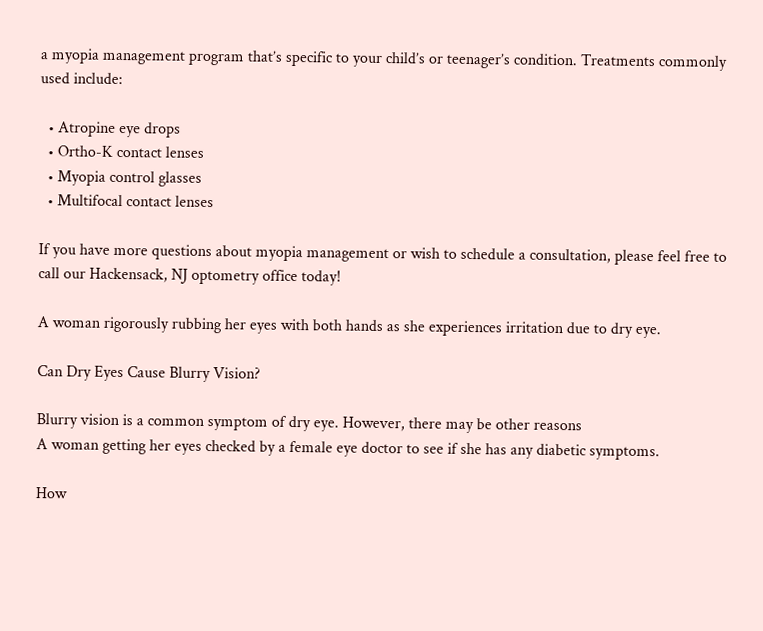a myopia management program that’s specific to your child’s or teenager’s condition. Treatments commonly used include:

  • Atropine eye drops
  • Ortho-K contact lenses
  • Myopia control glasses
  • Multifocal contact lenses

If you have more questions about myopia management or wish to schedule a consultation, please feel free to call our Hackensack, NJ optometry office today!

A woman rigorously rubbing her eyes with both hands as she experiences irritation due to dry eye.

Can Dry Eyes Cause Blurry Vision?

Blurry vision is a common symptom of dry eye. However, there may be other reasons
A woman getting her eyes checked by a female eye doctor to see if she has any diabetic symptoms.

How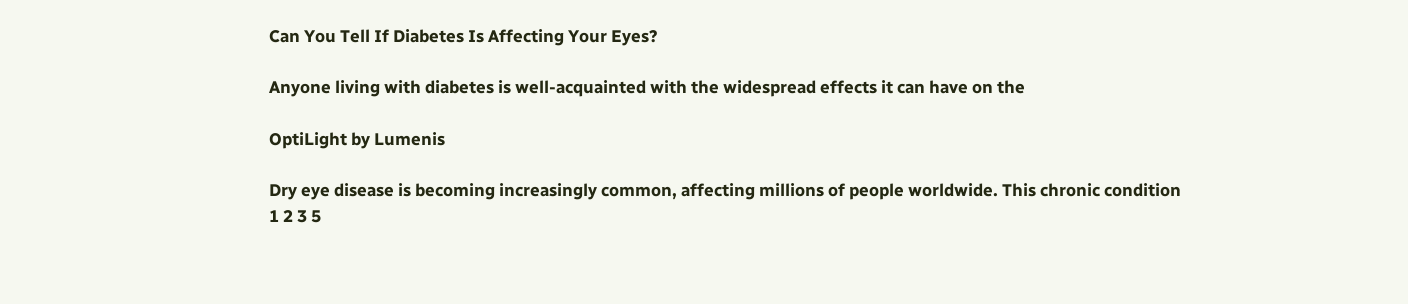Can You Tell If Diabetes Is Affecting Your Eyes?

Anyone living with diabetes is well-acquainted with the widespread effects it can have on the

OptiLight by Lumenis

Dry eye disease is becoming increasingly common, affecting millions of people worldwide. This chronic condition
1 2 3 5